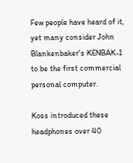Few people have heard of it, yet many consider John Blankenbaker's KENBAK-1 to be the first commercial personal computer.

Koss introduced these headphones over 40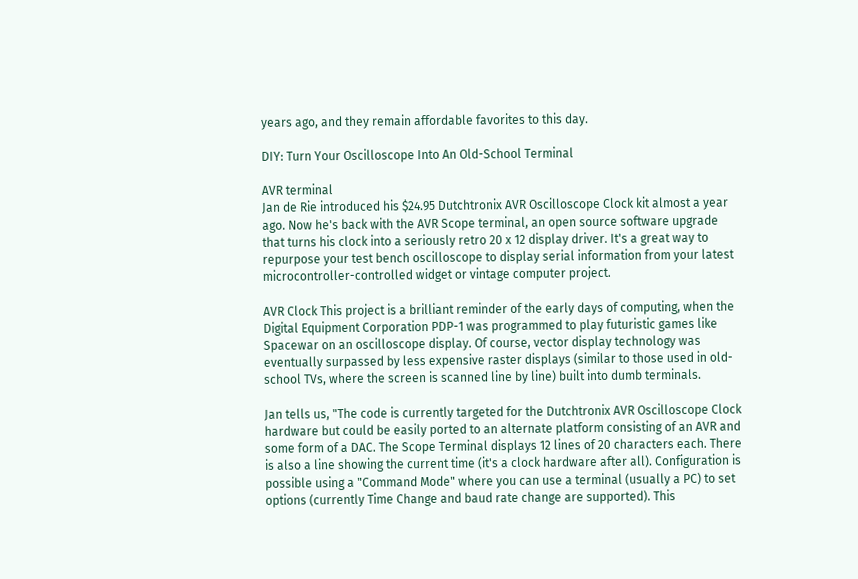years ago, and they remain affordable favorites to this day.

DIY: Turn Your Oscilloscope Into An Old-School Terminal

AVR terminal
Jan de Rie introduced his $24.95 Dutchtronix AVR Oscilloscope Clock kit almost a year ago. Now he's back with the AVR Scope terminal, an open source software upgrade that turns his clock into a seriously retro 20 x 12 display driver. It's a great way to repurpose your test bench oscilloscope to display serial information from your latest microcontroller-controlled widget or vintage computer project.

AVR Clock This project is a brilliant reminder of the early days of computing, when the Digital Equipment Corporation PDP-1 was programmed to play futuristic games like Spacewar on an oscilloscope display. Of course, vector display technology was eventually surpassed by less expensive raster displays (similar to those used in old-school TVs, where the screen is scanned line by line) built into dumb terminals.

Jan tells us, "The code is currently targeted for the Dutchtronix AVR Oscilloscope Clock hardware but could be easily ported to an alternate platform consisting of an AVR and some form of a DAC. The Scope Terminal displays 12 lines of 20 characters each. There is also a line showing the current time (it's a clock hardware after all). Configuration is possible using a "Command Mode" where you can use a terminal (usually a PC) to set options (currently Time Change and baud rate change are supported). This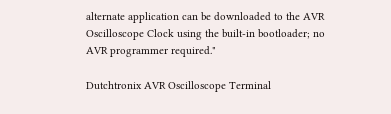alternate application can be downloaded to the AVR Oscilloscope Clock using the built-in bootloader; no AVR programmer required."

Dutchtronix AVR Oscilloscope Terminal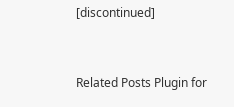[discontinued]


Related Posts Plugin for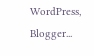WordPress, Blogger...